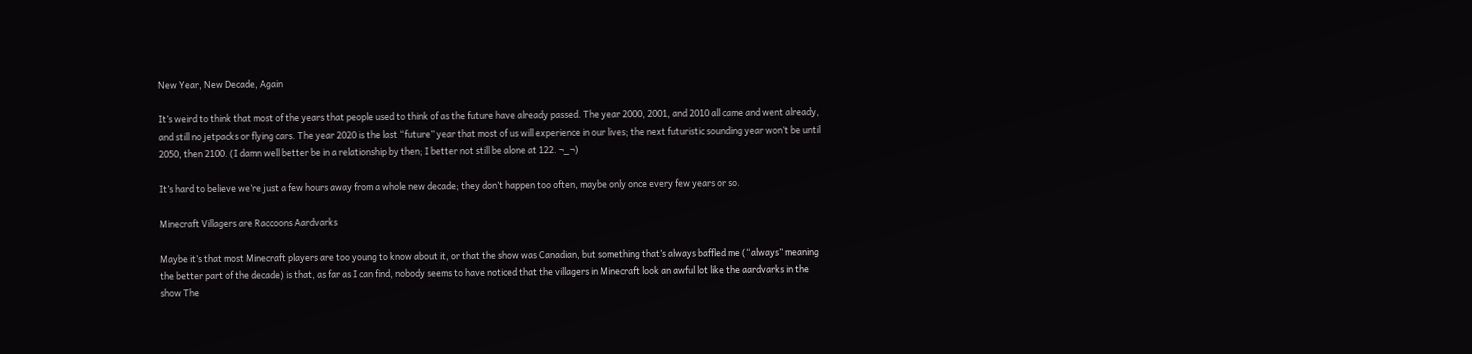New Year, New Decade, Again

It’s weird to think that most of the years that people used to think of as the future have already passed. The year 2000, 2001, and 2010 all came and went already, and still no jetpacks or flying cars. The year 2020 is the last “future” year that most of us will experience in our lives; the next futuristic sounding year won’t be until 2050, then 2100. (I damn well better be in a relationship by then; I better not still be alone at 122. ¬_¬)

It’s hard to believe we’re just a few hours away from a whole new decade; they don’t happen too often, maybe only once every few years or so.

Minecraft Villagers are Raccoons Aardvarks

Maybe it’s that most Minecraft players are too young to know about it, or that the show was Canadian, but something that’s always baffled me (“always” meaning the better part of the decade) is that, as far as I can find, nobody seems to have noticed that the villagers in Minecraft look an awful lot like the aardvarks in the show The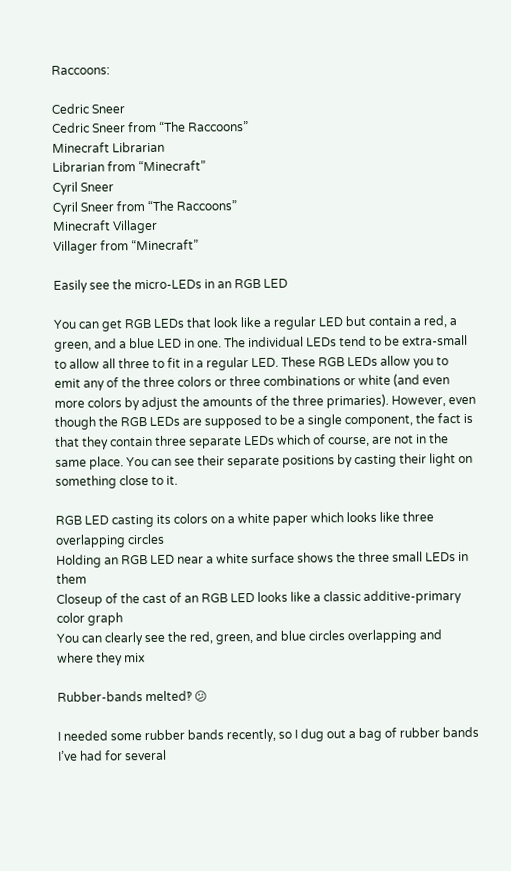Raccoons:

Cedric Sneer
Cedric Sneer from “The Raccoons”
Minecraft Librarian
Librarian from “Minecraft”
Cyril Sneer
Cyril Sneer from “The Raccoons”
Minecraft Villager
Villager from “Minecraft”

Easily see the micro-LEDs in an RGB LED

You can get RGB LEDs that look like a regular LED but contain a red, a green, and a blue LED in one. The individual LEDs tend to be extra-small to allow all three to fit in a regular LED. These RGB LEDs allow you to emit any of the three colors or three combinations or white (and even more colors by adjust the amounts of the three primaries). However, even though the RGB LEDs are supposed to be a single component, the fact is that they contain three separate LEDs which of course, are not in the same place. You can see their separate positions by casting their light on something close to it.

RGB LED casting its colors on a white paper which looks like three overlapping circles
Holding an RGB LED near a white surface shows the three small LEDs in them
Closeup of the cast of an RGB LED looks like a classic additive-primary color graph
You can clearly see the red, green, and blue circles overlapping and where they mix

Rubber-bands melted‽ 😕

I needed some rubber bands recently, so I dug out a bag of rubber bands I’ve had for several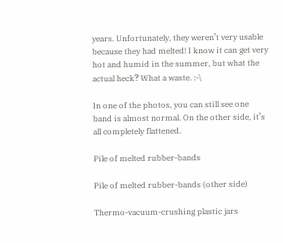years. Unfortunately, they weren’t very usable because they had melted! I know it can get very hot and humid in the summer, but what the actual heck‽ What a waste. :-\

In one of the photos, you can still see one band is almost normal. On the other side, it’s all completely flattened.

Pile of melted rubber-bands

Pile of melted rubber-bands (other side)

Thermo-vacuum-crushing plastic jars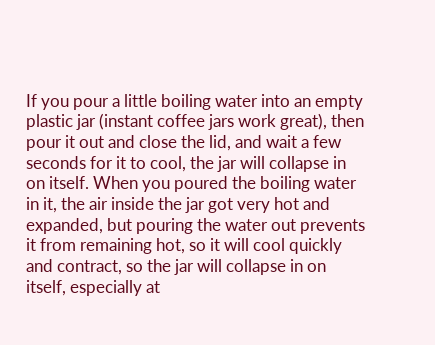If you pour a little boiling water into an empty plastic jar (instant coffee jars work great), then pour it out and close the lid, and wait a few seconds for it to cool, the jar will collapse in on itself. When you poured the boiling water in it, the air inside the jar got very hot and expanded, but pouring the water out prevents it from remaining hot, so it will cool quickly and contract, so the jar will collapse in on itself, especially at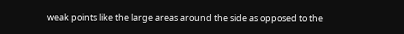weak points like the large areas around the side as opposed to the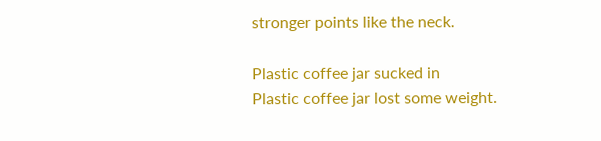stronger points like the neck.

Plastic coffee jar sucked in
Plastic coffee jar lost some weight.